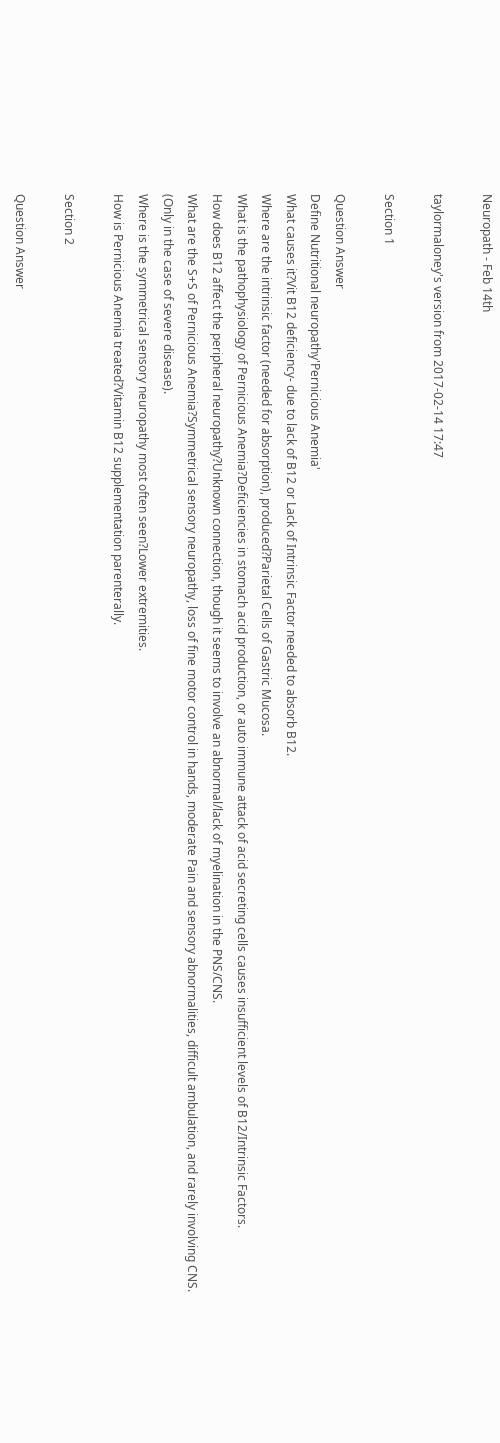Neuropath - Feb 14th

taylormaloney's version from 2017-02-14 17:47

Section 1

Question Answer
Define Nutritional neuropathy'Pernicious Anemia'
What causes it?Vit B12 deficiency- due to lack of B12 or Lack of Intrinsic Factor needed to absorb B12.
Where are the intrinsic factor (needed for absorption), produced?Parietal Cells of Gastric Mucosa.
What is the pathophysiology of Pernicious Anemia?Deficiencies in stomach acid production, or auto immune attack of acid secreting cells causes insufficient levels of B12/Intrinsic Factors.
How does B12 affect the peripheral neuropathy?Unknown connection, though it seems to involve an abnormal/lack of myelination in the PNS/CNS.
What are the S+S of Pernicious Anemia?Symmetrical sensory neuropathy, loss of fine motor control in hands, moderate Pain and sensory abnormalities, difficult ambulation, and rarely involving CNS. (Only in the case of severe disease).
Where is the symmetrical sensory neuropathy most often seen?Lower extremities.
How is Pernicious Anemia treated?Vitamin B12 supplementation parenterally.

Section 2

Question Answer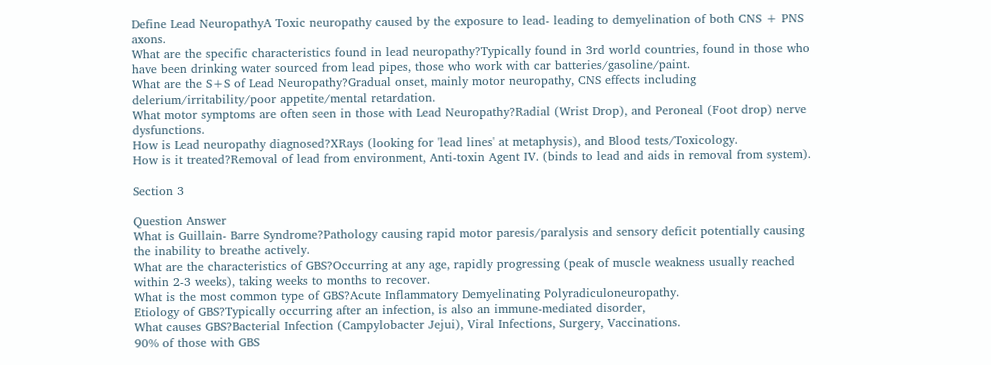Define Lead NeuropathyA Toxic neuropathy caused by the exposure to lead- leading to demyelination of both CNS + PNS axons.
What are the specific characteristics found in lead neuropathy?Typically found in 3rd world countries, found in those who have been drinking water sourced from lead pipes, those who work with car batteries/gasoline/paint.
What are the S+S of Lead Neuropathy?Gradual onset, mainly motor neuropathy, CNS effects including delerium/irritability/poor appetite/mental retardation.
What motor symptoms are often seen in those with Lead Neuropathy?Radial (Wrist Drop), and Peroneal (Foot drop) nerve dysfunctions.
How is Lead neuropathy diagnosed?XRays (looking for 'lead lines' at metaphysis), and Blood tests/Toxicology.
How is it treated?Removal of lead from environment, Anti-toxin Agent IV. (binds to lead and aids in removal from system).

Section 3

Question Answer
What is Guillain- Barre Syndrome?Pathology causing rapid motor paresis/paralysis and sensory deficit potentially causing the inability to breathe actively.
What are the characteristics of GBS?Occurring at any age, rapidly progressing (peak of muscle weakness usually reached within 2-3 weeks), taking weeks to months to recover.
What is the most common type of GBS?Acute Inflammatory Demyelinating Polyradiculoneuropathy.
Etiology of GBS?Typically occurring after an infection, is also an immune-mediated disorder,
What causes GBS?Bacterial Infection (Campylobacter Jejui), Viral Infections, Surgery, Vaccinations.
90% of those with GBS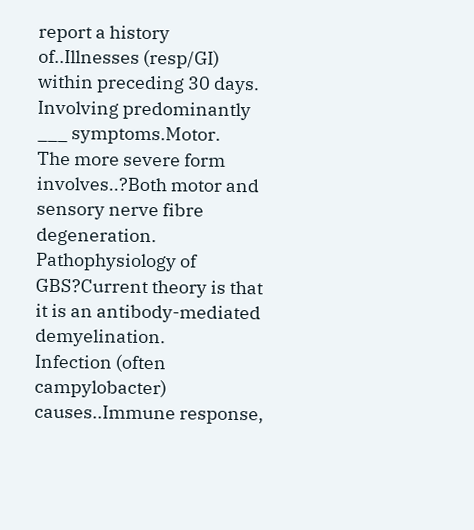report a history of..Illnesses (resp/GI) within preceding 30 days.
Involving predominantly ___ symptoms.Motor.
The more severe form involves..?Both motor and sensory nerve fibre degeneration.
Pathophysiology of GBS?Current theory is that it is an antibody-mediated demyelination.
Infection (often campylobacter) causes..Immune response,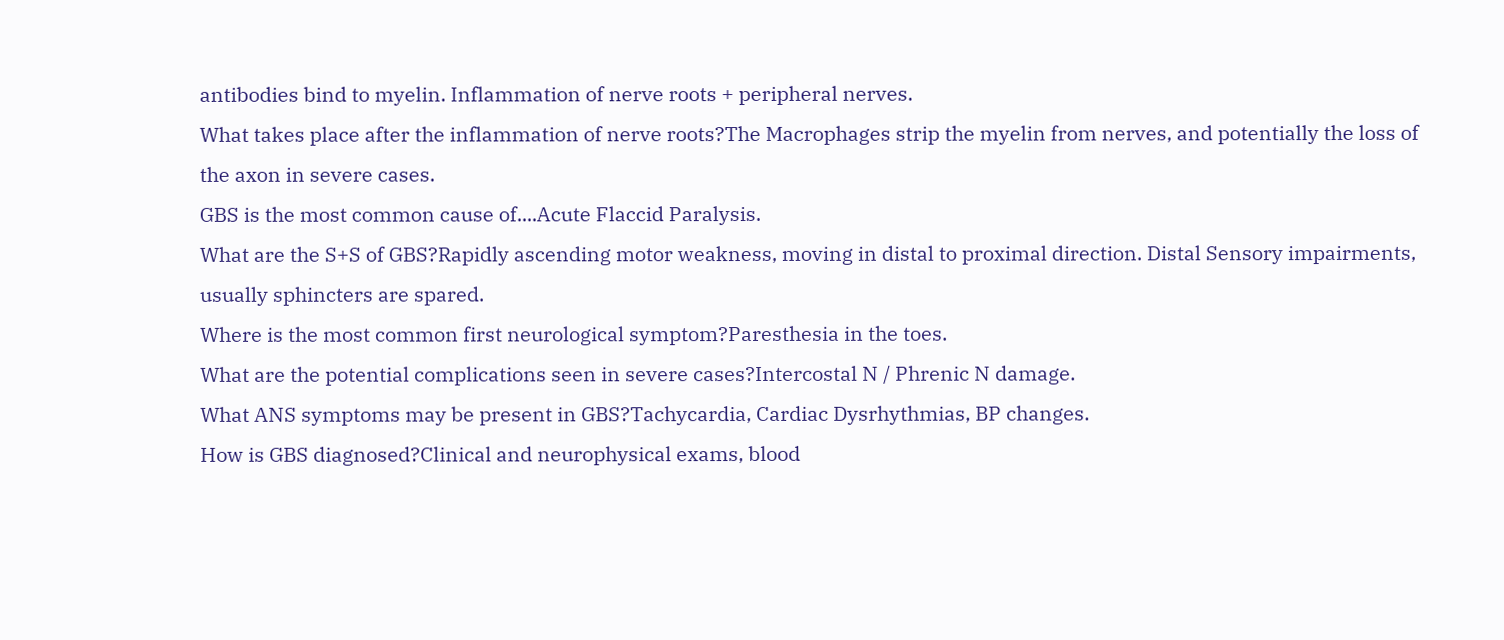antibodies bind to myelin. Inflammation of nerve roots + peripheral nerves.
What takes place after the inflammation of nerve roots?The Macrophages strip the myelin from nerves, and potentially the loss of the axon in severe cases.
GBS is the most common cause of....Acute Flaccid Paralysis.
What are the S+S of GBS?Rapidly ascending motor weakness, moving in distal to proximal direction. Distal Sensory impairments, usually sphincters are spared.
Where is the most common first neurological symptom?Paresthesia in the toes.
What are the potential complications seen in severe cases?Intercostal N / Phrenic N damage.
What ANS symptoms may be present in GBS?Tachycardia, Cardiac Dysrhythmias, BP changes.
How is GBS diagnosed?Clinical and neurophysical exams, blood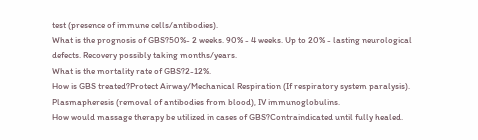test (presence of immune cells/antibodies).
What is the prognosis of GBS?50%- 2 weeks. 90% - 4 weeks. Up to 20% - lasting neurological defects. Recovery possibly taking months/years.
What is the mortality rate of GBS?2-12%.
How is GBS treated?Protect Airway/Mechanical Respiration (If respiratory system paralysis). Plasmapheresis (removal of antibodies from blood), IV immunoglobulins.
How would massage therapy be utilized in cases of GBS?Contraindicated until fully healed.